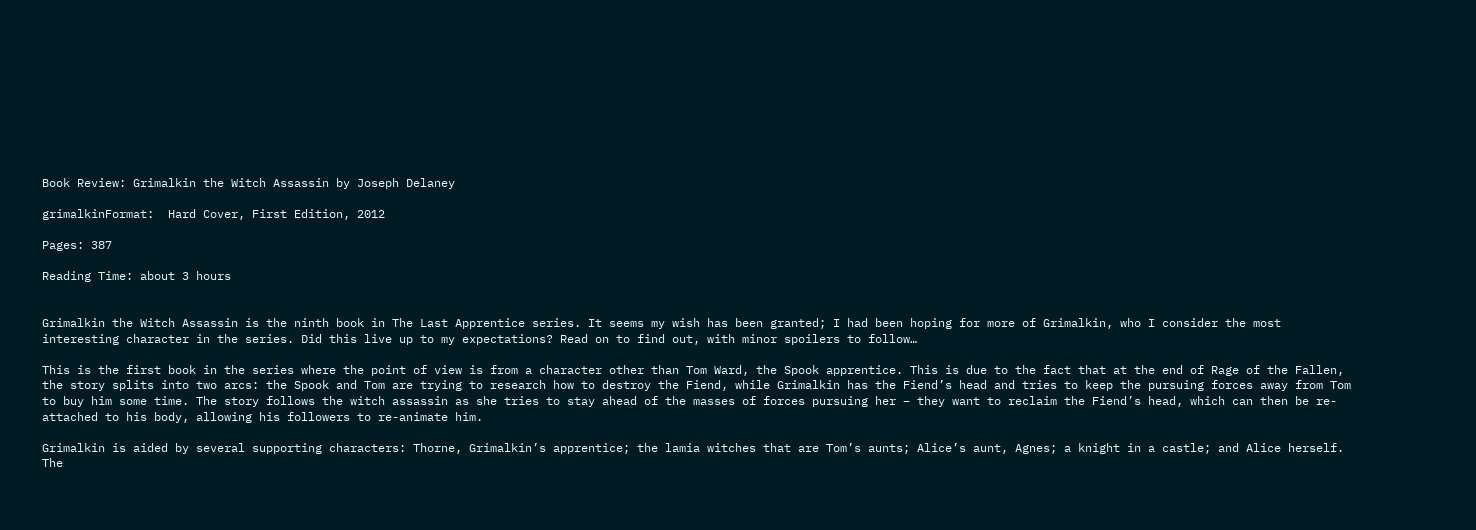Book Review: Grimalkin the Witch Assassin by Joseph Delaney

grimalkinFormat:  Hard Cover, First Edition, 2012

Pages: 387

Reading Time: about 3 hours


Grimalkin the Witch Assassin is the ninth book in The Last Apprentice series. It seems my wish has been granted; I had been hoping for more of Grimalkin, who I consider the most interesting character in the series. Did this live up to my expectations? Read on to find out, with minor spoilers to follow…

This is the first book in the series where the point of view is from a character other than Tom Ward, the Spook apprentice. This is due to the fact that at the end of Rage of the Fallen, the story splits into two arcs: the Spook and Tom are trying to research how to destroy the Fiend, while Grimalkin has the Fiend’s head and tries to keep the pursuing forces away from Tom to buy him some time. The story follows the witch assassin as she tries to stay ahead of the masses of forces pursuing her – they want to reclaim the Fiend’s head, which can then be re-attached to his body, allowing his followers to re-animate him.

Grimalkin is aided by several supporting characters: Thorne, Grimalkin’s apprentice; the lamia witches that are Tom’s aunts; Alice’s aunt, Agnes; a knight in a castle; and Alice herself. The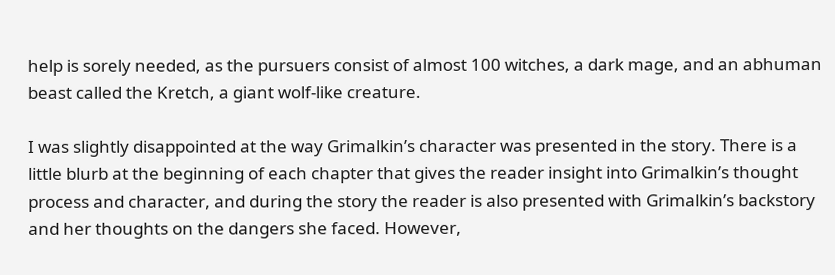help is sorely needed, as the pursuers consist of almost 100 witches, a dark mage, and an abhuman beast called the Kretch, a giant wolf-like creature.

I was slightly disappointed at the way Grimalkin’s character was presented in the story. There is a little blurb at the beginning of each chapter that gives the reader insight into Grimalkin’s thought process and character, and during the story the reader is also presented with Grimalkin’s backstory and her thoughts on the dangers she faced. However,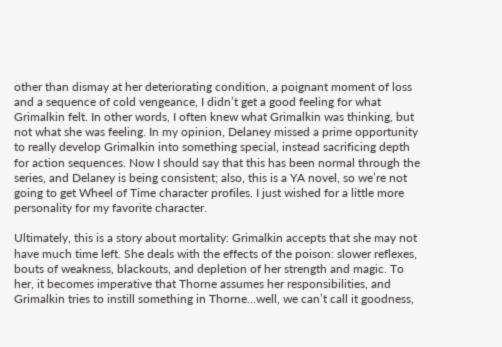other than dismay at her deteriorating condition, a poignant moment of loss and a sequence of cold vengeance, I didn’t get a good feeling for what Grimalkin felt. In other words, I often knew what Grimalkin was thinking, but not what she was feeling. In my opinion, Delaney missed a prime opportunity to really develop Grimalkin into something special, instead sacrificing depth for action sequences. Now I should say that this has been normal through the series, and Delaney is being consistent; also, this is a YA novel, so we’re not going to get Wheel of Time character profiles. I just wished for a little more personality for my favorite character.

Ultimately, this is a story about mortality: Grimalkin accepts that she may not have much time left. She deals with the effects of the poison: slower reflexes, bouts of weakness, blackouts, and depletion of her strength and magic. To her, it becomes imperative that Thorne assumes her responsibilities, and Grimalkin tries to instill something in Thorne…well, we can’t call it goodness,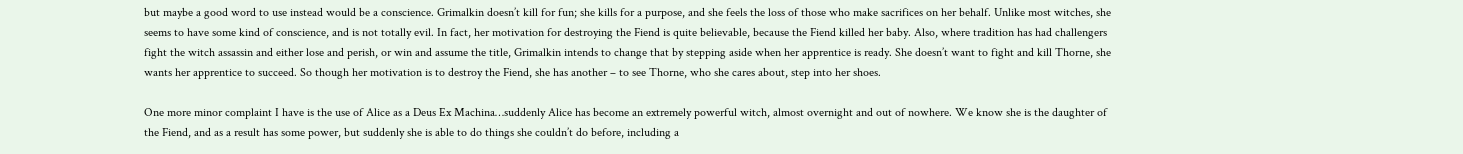but maybe a good word to use instead would be a conscience. Grimalkin doesn’t kill for fun; she kills for a purpose, and she feels the loss of those who make sacrifices on her behalf. Unlike most witches, she seems to have some kind of conscience, and is not totally evil. In fact, her motivation for destroying the Fiend is quite believable, because the Fiend killed her baby. Also, where tradition has had challengers fight the witch assassin and either lose and perish, or win and assume the title, Grimalkin intends to change that by stepping aside when her apprentice is ready. She doesn’t want to fight and kill Thorne, she wants her apprentice to succeed. So though her motivation is to destroy the Fiend, she has another – to see Thorne, who she cares about, step into her shoes.

One more minor complaint I have is the use of Alice as a Deus Ex Machina…suddenly Alice has become an extremely powerful witch, almost overnight and out of nowhere. We know she is the daughter of the Fiend, and as a result has some power, but suddenly she is able to do things she couldn’t do before, including a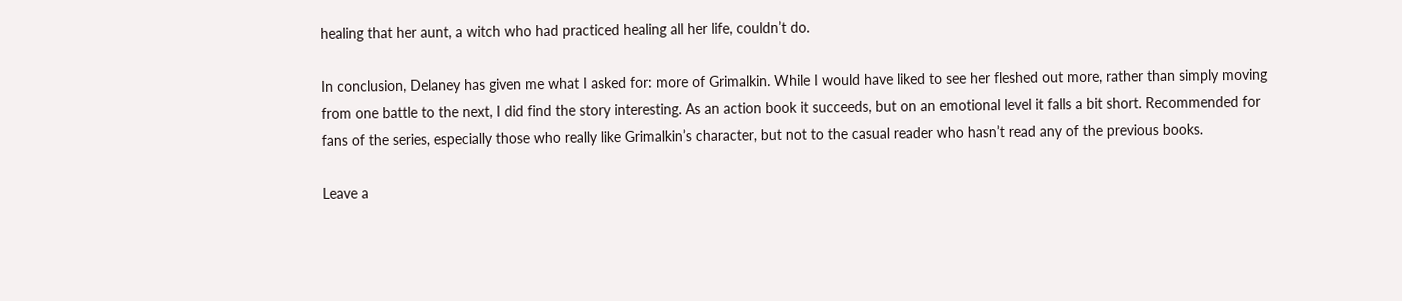healing that her aunt, a witch who had practiced healing all her life, couldn’t do.

In conclusion, Delaney has given me what I asked for: more of Grimalkin. While I would have liked to see her fleshed out more, rather than simply moving from one battle to the next, I did find the story interesting. As an action book it succeeds, but on an emotional level it falls a bit short. Recommended for fans of the series, especially those who really like Grimalkin’s character, but not to the casual reader who hasn’t read any of the previous books.

Leave a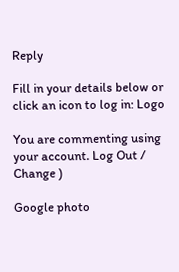Reply

Fill in your details below or click an icon to log in: Logo

You are commenting using your account. Log Out /  Change )

Google photo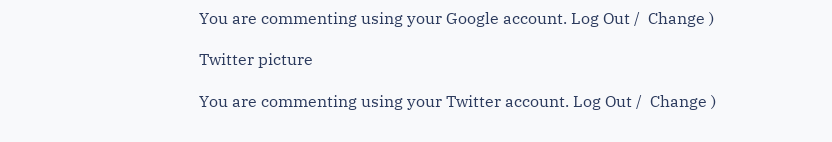You are commenting using your Google account. Log Out /  Change )

Twitter picture

You are commenting using your Twitter account. Log Out /  Change )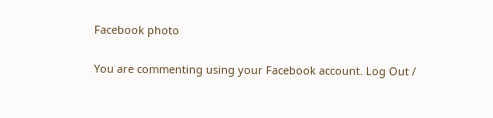Facebook photo

You are commenting using your Facebook account. Log Out /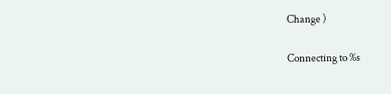Change )

Connecting to %s